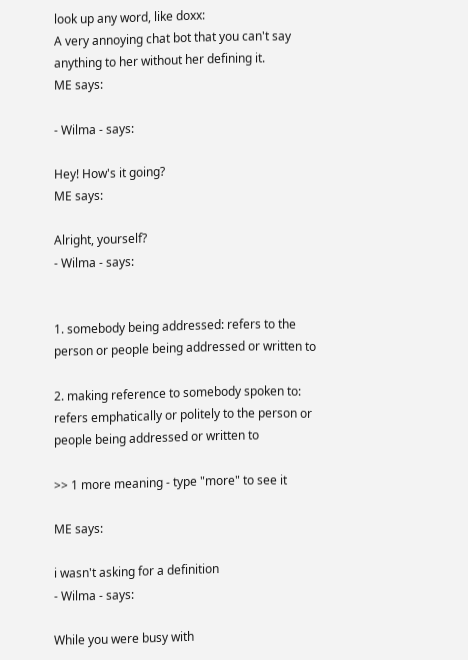look up any word, like doxx:
A very annoying chat bot that you can't say anything to her without her defining it.
ME says:

- Wilma - says:

Hey! How's it going?
ME says:

Alright, yourself?
- Wilma - says:


1. somebody being addressed: refers to the person or people being addressed or written to

2. making reference to somebody spoken to: refers emphatically or politely to the person or people being addressed or written to

>> 1 more meaning - type "more" to see it

ME says:

i wasn't asking for a definition
- Wilma - says:

While you were busy with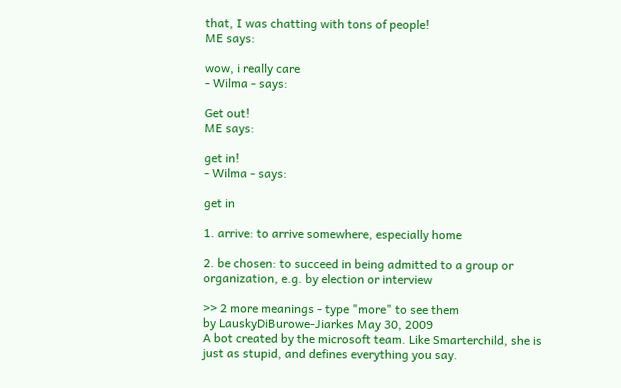that, I was chatting with tons of people!
ME says:

wow, i really care
- Wilma - says:

Get out!
ME says:

get in!
- Wilma - says:

get in

1. arrive: to arrive somewhere, especially home

2. be chosen: to succeed in being admitted to a group or organization, e.g. by election or interview

>> 2 more meanings - type "more" to see them
by LauskyDiBurowe-Jiarkes May 30, 2009
A bot created by the microsoft team. Like Smarterchild, she is just as stupid, and defines everything you say.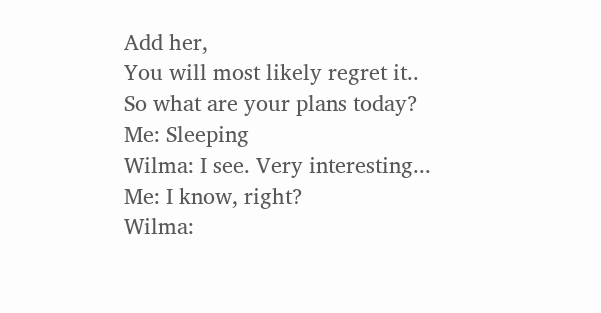Add her,
You will most likely regret it..
So what are your plans today?
Me: Sleeping
Wilma: I see. Very interesting...
Me: I know, right?
Wilma: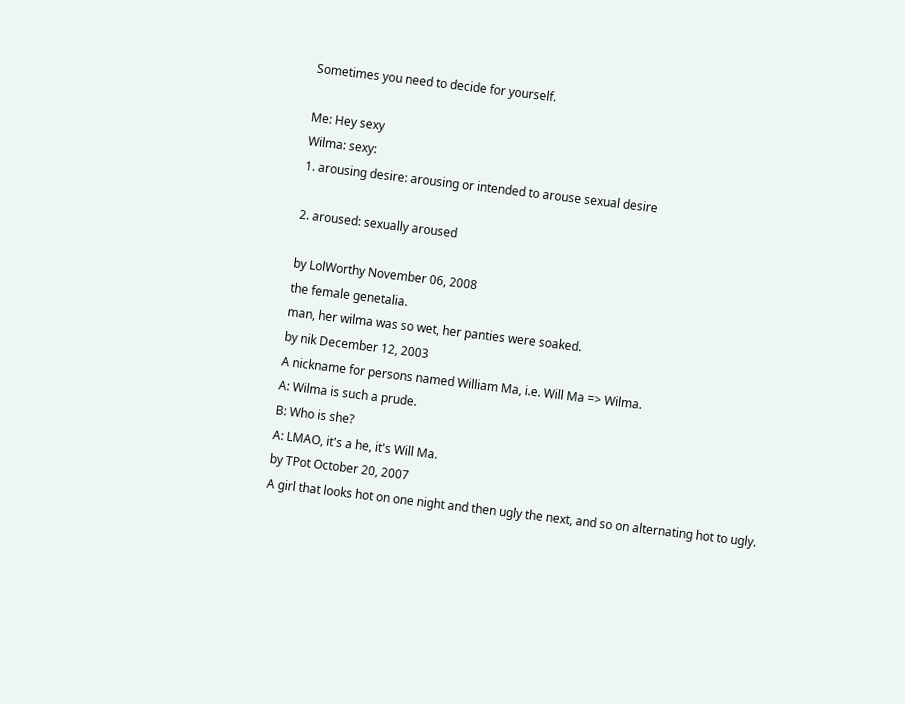Sometimes you need to decide for yourself.

Me: Hey sexy
Wilma: sexy:
1. arousing desire: arousing or intended to arouse sexual desire

2. aroused: sexually aroused

by LolWorthy November 06, 2008
the female genetalia.
man, her wilma was so wet, her panties were soaked.
by nik December 12, 2003
A nickname for persons named William Ma, i.e. Will Ma => Wilma.
A: Wilma is such a prude.
B: Who is she?
A: LMAO, it's a he, it's Will Ma.
by TPot October 20, 2007
A girl that looks hot on one night and then ugly the next, and so on alternating hot to ugly.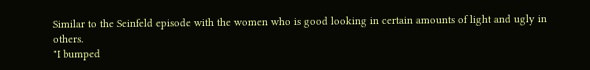Similar to the Seinfeld episode with the women who is good looking in certain amounts of light and ugly in others.
"I bumped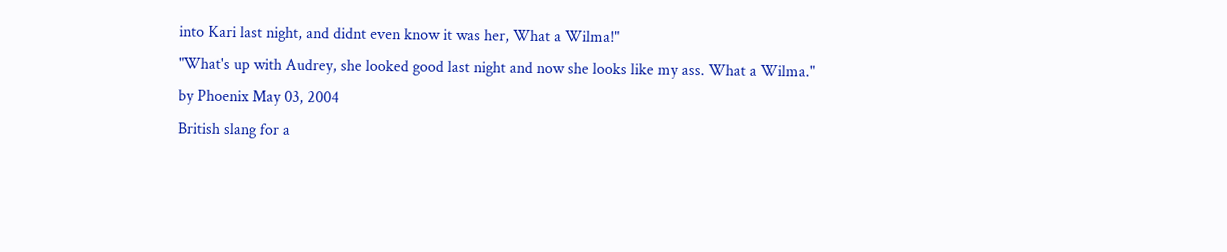into Kari last night, and didnt even know it was her, What a Wilma!"
"What's up with Audrey, she looked good last night and now she looks like my ass. What a Wilma."
by Phoenix May 03, 2004
British slang for a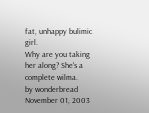fat, unhappy bulimic girl.
Why are you taking her along? She's a complete wilma.
by wonderbread November 01, 2003